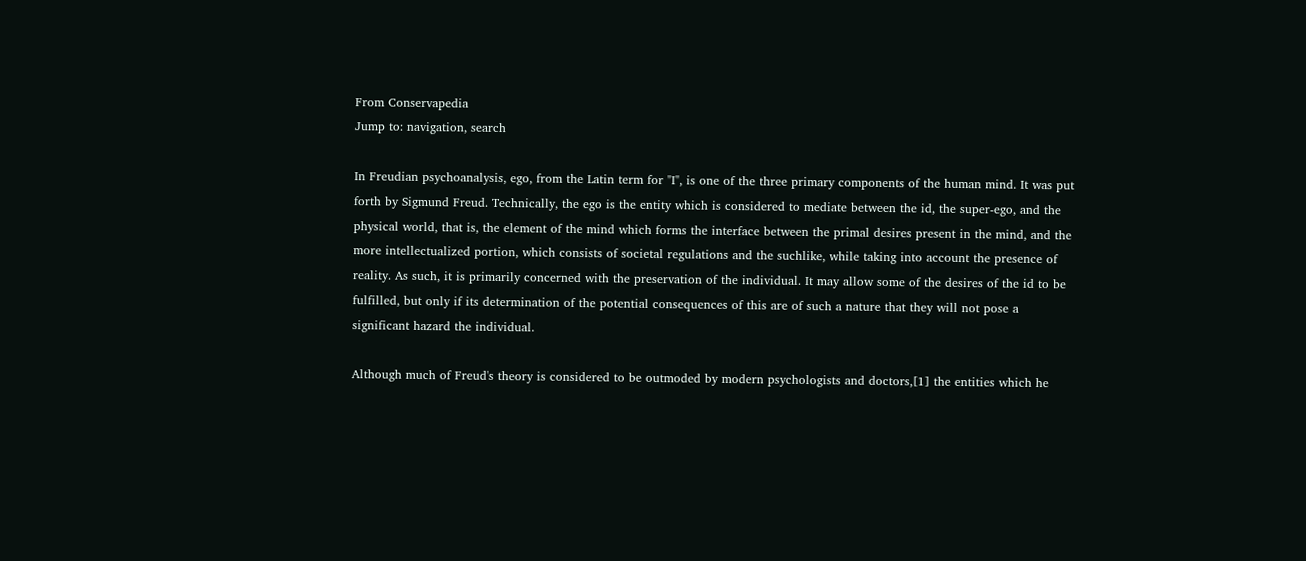From Conservapedia
Jump to: navigation, search

In Freudian psychoanalysis, ego, from the Latin term for "I", is one of the three primary components of the human mind. It was put forth by Sigmund Freud. Technically, the ego is the entity which is considered to mediate between the id, the super-ego, and the physical world, that is, the element of the mind which forms the interface between the primal desires present in the mind, and the more intellectualized portion, which consists of societal regulations and the suchlike, while taking into account the presence of reality. As such, it is primarily concerned with the preservation of the individual. It may allow some of the desires of the id to be fulfilled, but only if its determination of the potential consequences of this are of such a nature that they will not pose a significant hazard the individual.

Although much of Freud's theory is considered to be outmoded by modern psychologists and doctors,[1] the entities which he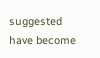suggested have become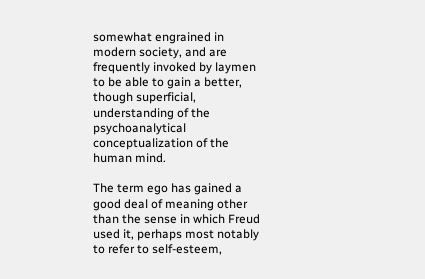somewhat engrained in modern society, and are frequently invoked by laymen to be able to gain a better, though superficial, understanding of the psychoanalytical conceptualization of the human mind.

The term ego has gained a good deal of meaning other than the sense in which Freud used it, perhaps most notably to refer to self-esteem,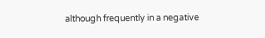although frequently in a negative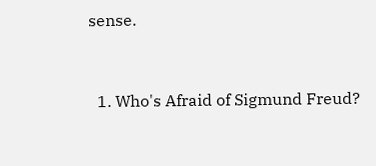sense.


  1. Who's Afraid of Sigmund Freud?